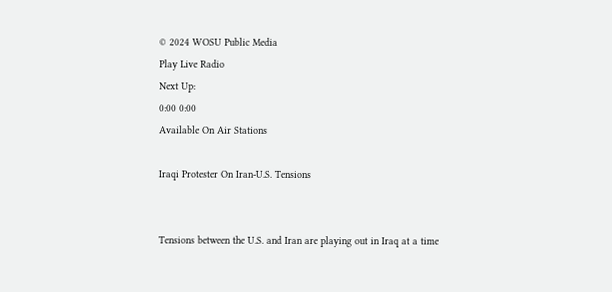© 2024 WOSU Public Media
Play Live Radio
Next Up:
0:00 0:00
Available On Air Stations

Iraqi Protester On Iran-U.S. Tensions


Tensions between the U.S. and Iran are playing out in Iraq at a time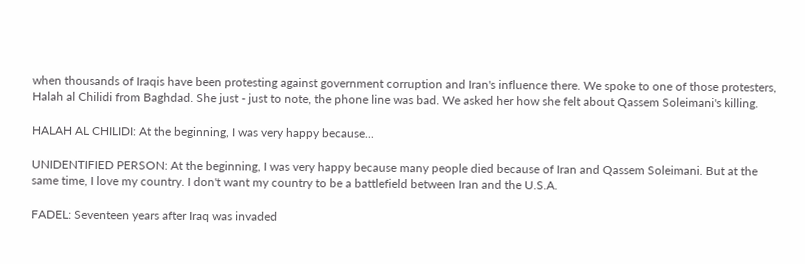when thousands of Iraqis have been protesting against government corruption and Iran's influence there. We spoke to one of those protesters, Halah al Chilidi from Baghdad. She just - just to note, the phone line was bad. We asked her how she felt about Qassem Soleimani's killing.

HALAH AL CHILIDI: At the beginning, I was very happy because...

UNIDENTIFIED PERSON: At the beginning, I was very happy because many people died because of Iran and Qassem Soleimani. But at the same time, I love my country. I don't want my country to be a battlefield between Iran and the U.S.A.

FADEL: Seventeen years after Iraq was invaded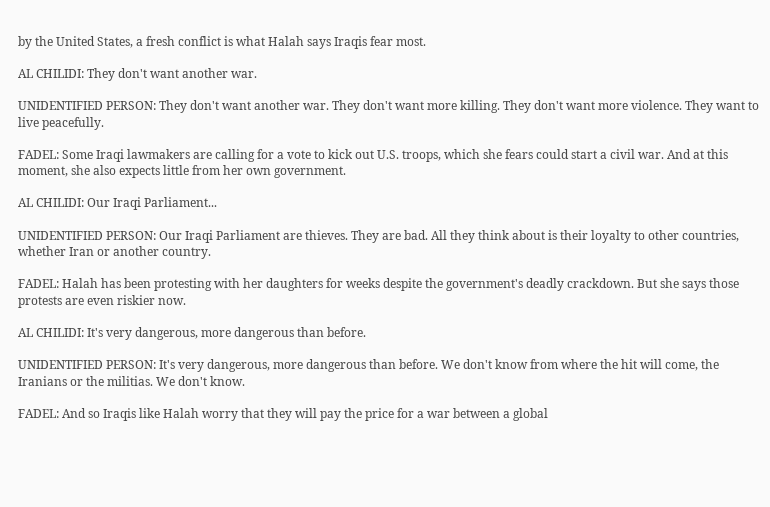by the United States, a fresh conflict is what Halah says Iraqis fear most.

AL CHILIDI: They don't want another war.

UNIDENTIFIED PERSON: They don't want another war. They don't want more killing. They don't want more violence. They want to live peacefully.

FADEL: Some Iraqi lawmakers are calling for a vote to kick out U.S. troops, which she fears could start a civil war. And at this moment, she also expects little from her own government.

AL CHILIDI: Our Iraqi Parliament...

UNIDENTIFIED PERSON: Our Iraqi Parliament are thieves. They are bad. All they think about is their loyalty to other countries, whether Iran or another country.

FADEL: Halah has been protesting with her daughters for weeks despite the government's deadly crackdown. But she says those protests are even riskier now.

AL CHILIDI: It's very dangerous, more dangerous than before.

UNIDENTIFIED PERSON: It's very dangerous, more dangerous than before. We don't know from where the hit will come, the Iranians or the militias. We don't know.

FADEL: And so Iraqis like Halah worry that they will pay the price for a war between a global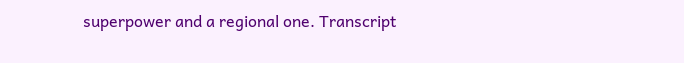superpower and a regional one. Transcript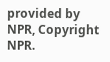provided by NPR, Copyright NPR.